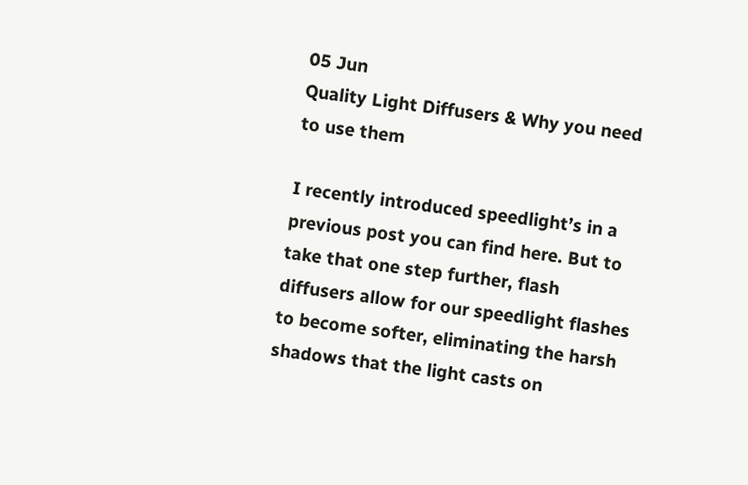05 Jun
Quality Light Diffusers & Why you need to use them

I recently introduced speedlight’s in a previous post you can find here. But to take that one step further, flash diffusers allow for our speedlight flashes to become softer, eliminating the harsh shadows that the light casts on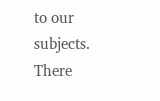to our subjects. There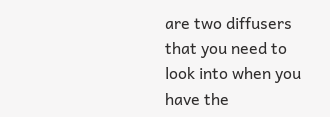are two diffusers that you need to look into when you have the